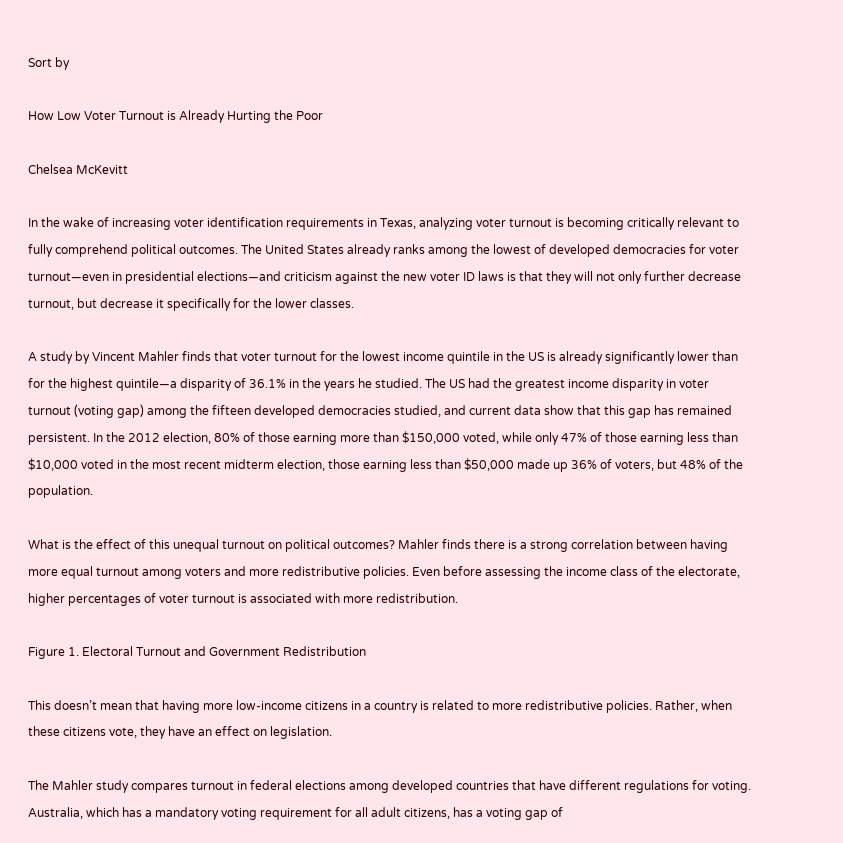Sort by

How Low Voter Turnout is Already Hurting the Poor

Chelsea McKevitt

In the wake of increasing voter identification requirements in Texas, analyzing voter turnout is becoming critically relevant to fully comprehend political outcomes. The United States already ranks among the lowest of developed democracies for voter turnout—even in presidential elections—and criticism against the new voter ID laws is that they will not only further decrease turnout, but decrease it specifically for the lower classes.

A study by Vincent Mahler finds that voter turnout for the lowest income quintile in the US is already significantly lower than for the highest quintile—a disparity of 36.1% in the years he studied. The US had the greatest income disparity in voter turnout (voting gap) among the fifteen developed democracies studied, and current data show that this gap has remained persistent. In the 2012 election, 80% of those earning more than $150,000 voted, while only 47% of those earning less than $10,000 voted in the most recent midterm election, those earning less than $50,000 made up 36% of voters, but 48% of the population.

What is the effect of this unequal turnout on political outcomes? Mahler finds there is a strong correlation between having more equal turnout among voters and more redistributive policies. Even before assessing the income class of the electorate, higher percentages of voter turnout is associated with more redistribution.

Figure 1. Electoral Turnout and Government Redistribution

This doesn’t mean that having more low-income citizens in a country is related to more redistributive policies. Rather, when these citizens vote, they have an effect on legislation.

The Mahler study compares turnout in federal elections among developed countries that have different regulations for voting. Australia, which has a mandatory voting requirement for all adult citizens, has a voting gap of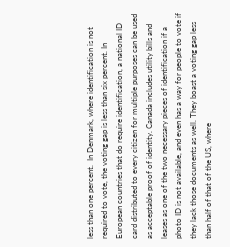less than one percent.  In Denmark, where identification is not required to vote, the voting gap is less than six percent. In European countries that do require identification, a national ID card distributed to every citizen for multiple purposes can be used as acceptable proof of identity. Canada includes utility bills and leases as one of the two necessary pieces of identification if a photo ID is not available, and even has a way for people to vote if they lack those documents as well. They boast a voting gap less than half of that of the US, where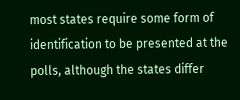most states require some form of identification to be presented at the polls, although the states differ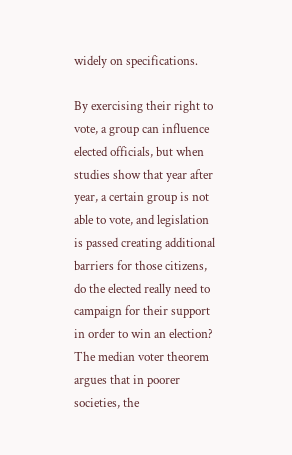widely on specifications.

By exercising their right to vote, a group can influence elected officials, but when studies show that year after year, a certain group is not able to vote, and legislation is passed creating additional barriers for those citizens, do the elected really need to campaign for their support in order to win an election? The median voter theorem argues that in poorer societies, the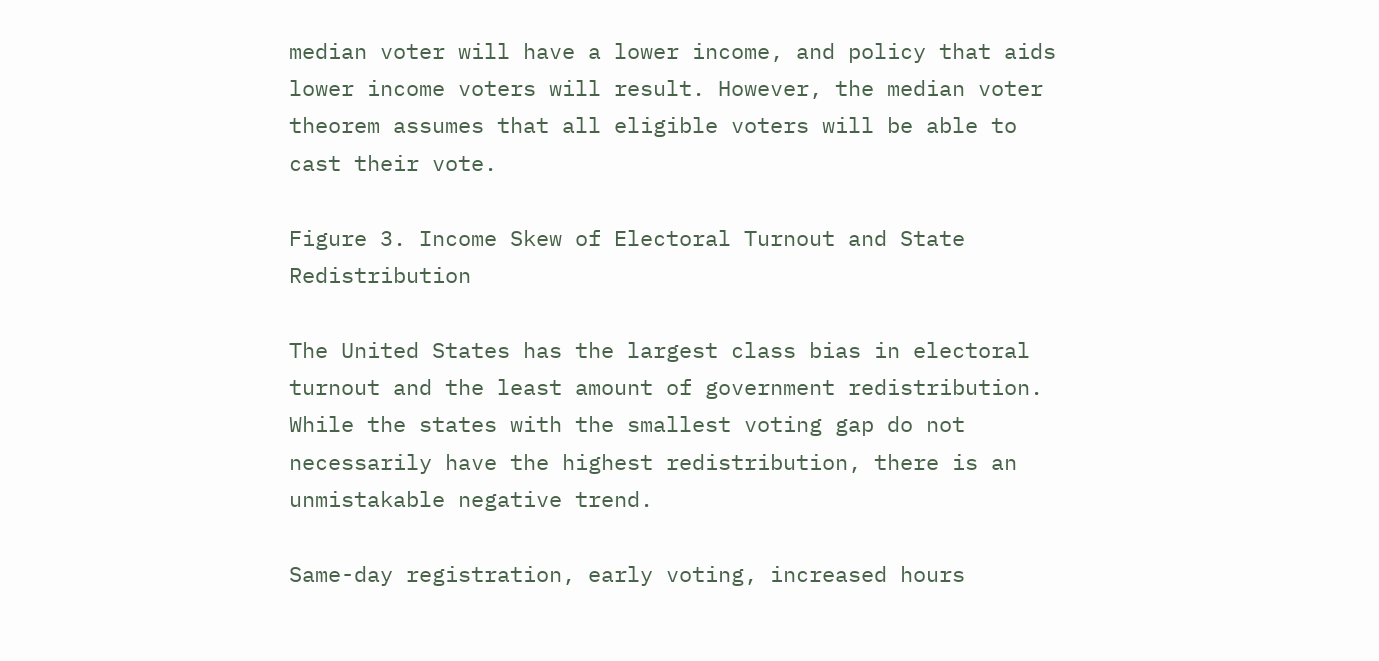median voter will have a lower income, and policy that aids lower income voters will result. However, the median voter theorem assumes that all eligible voters will be able to cast their vote.

Figure 3. Income Skew of Electoral Turnout and State Redistribution

The United States has the largest class bias in electoral turnout and the least amount of government redistribution. While the states with the smallest voting gap do not necessarily have the highest redistribution, there is an unmistakable negative trend.

Same-day registration, early voting, increased hours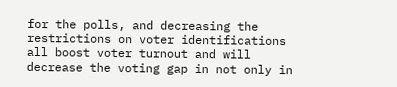for the polls, and decreasing the restrictions on voter identifications all boost voter turnout and will decrease the voting gap in not only in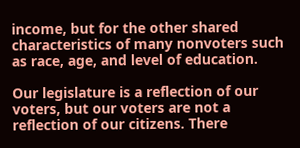income, but for the other shared characteristics of many nonvoters such as race, age, and level of education.

Our legislature is a reflection of our voters, but our voters are not a reflection of our citizens. There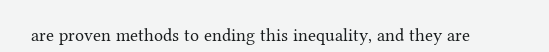are proven methods to ending this inequality, and they are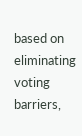based on eliminating voting barriers,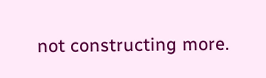not constructing more.